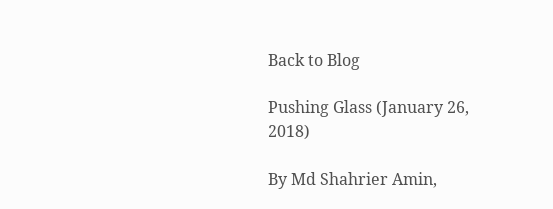Back to Blog

Pushing Glass (January 26, 2018)

By Md Shahrier Amin,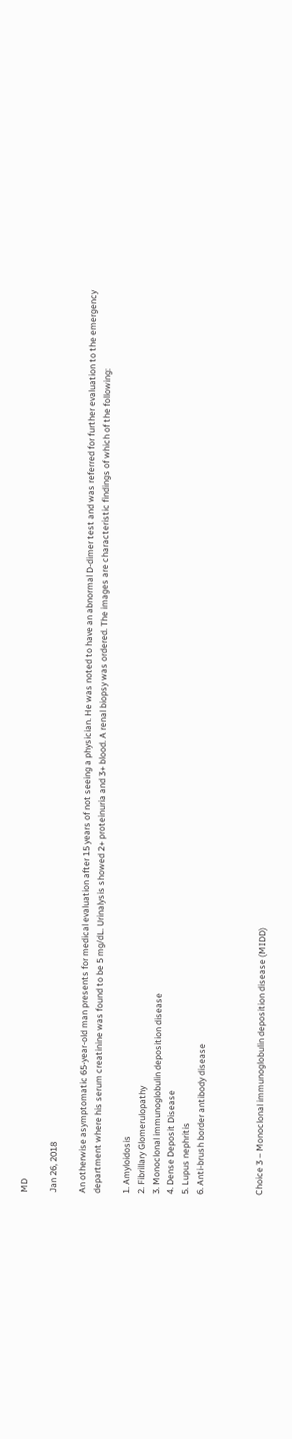MD

Jan 26, 2018

An otherwise asymptomatic 65-year-old man presents for medical evaluation after 15 years of not seeing a physician. He was noted to have an abnormal D-dimer test and was referred for further evaluation to the emergency department where his serum creatinine was found to be 5 mg/dL. Urinalysis showed 2+ proteinuria and 3+ blood. A renal biopsy was ordered. The images are characteristic findings of which of the following:

1. Amyloidosis
2. Fibrillary Glomerulopathy
3. Monoclonal immunoglobulin deposition disease
4. Dense Deposit Disease
5. Lupus nephritis
6. Anti-brush border antibody disease



Choice 3 – Monoclonal immunoglobulin deposition disease (MIDD)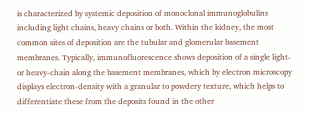is characterized by systemic deposition of monoclonal immunoglobulins including light chains, heavy chains or both. Within the kidney, the most common sites of deposition are the tubular and glomerular basement membranes. Typically, immunofluorescence shows deposition of a single light- or heavy-chain along the basement membranes, which by electron microscopy displays electron-density with a granular to powdery texture, which helps to differentiate these from the deposits found in the other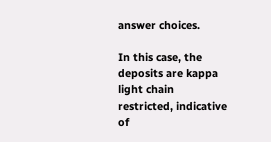answer choices.

In this case, the deposits are kappa light chain restricted, indicative of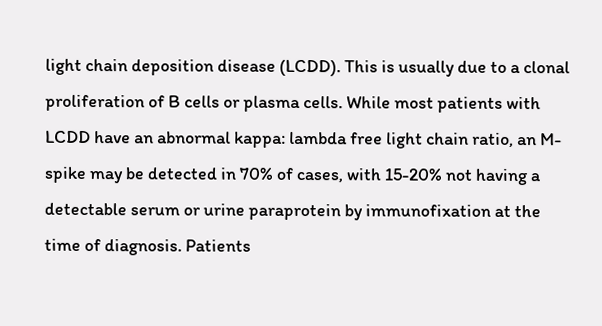light chain deposition disease (LCDD). This is usually due to a clonal proliferation of B cells or plasma cells. While most patients with LCDD have an abnormal kappa: lambda free light chain ratio, an M-spike may be detected in 70% of cases, with 15-20% not having a detectable serum or urine paraprotein by immunofixation at the time of diagnosis. Patients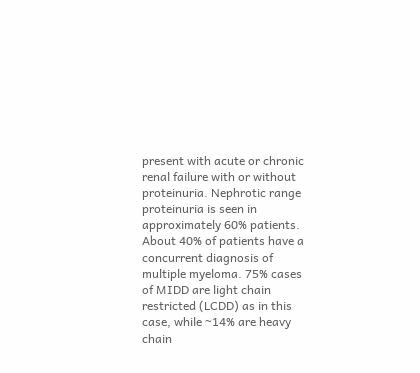present with acute or chronic renal failure with or without proteinuria. Nephrotic range proteinuria is seen in approximately 60% patients. About 40% of patients have a concurrent diagnosis of multiple myeloma. 75% cases of MIDD are light chain restricted (LCDD) as in this case, while ~14% are heavy chain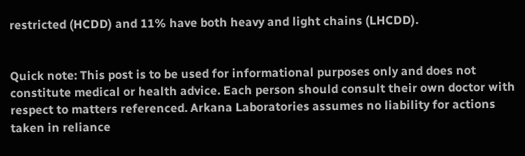restricted (HCDD) and 11% have both heavy and light chains (LHCDD).


Quick note: This post is to be used for informational purposes only and does not constitute medical or health advice. Each person should consult their own doctor with respect to matters referenced. Arkana Laboratories assumes no liability for actions taken in reliance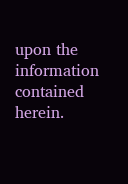upon the information contained herein.